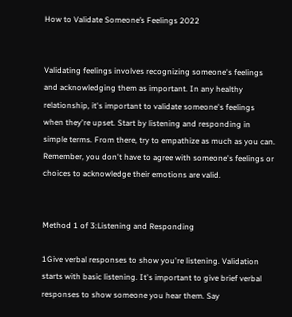How to Validate Someone’s Feelings 2022


Validating feelings involves recognizing someone's feelings and acknowledging them as important. In any healthy relationship, it's important to validate someone's feelings when they're upset. Start by listening and responding in simple terms. From there, try to empathize as much as you can. Remember, you don't have to agree with someone's feelings or choices to acknowledge their emotions are valid.


Method 1 of 3:Listening and Responding

1Give verbal responses to show you're listening. Validation starts with basic listening. It's important to give brief verbal responses to show someone you hear them. Say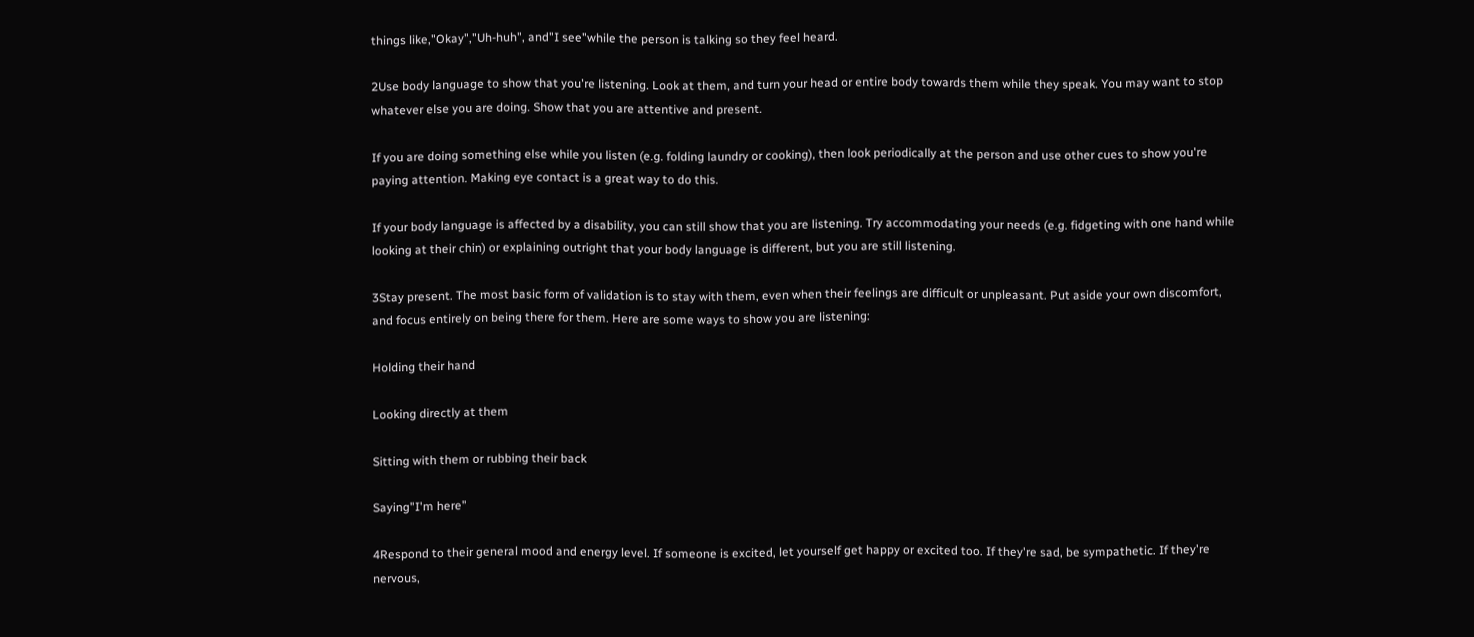things like,"Okay","Uh-huh", and"I see"while the person is talking so they feel heard.

2Use body language to show that you're listening. Look at them, and turn your head or entire body towards them while they speak. You may want to stop whatever else you are doing. Show that you are attentive and present.

If you are doing something else while you listen (e.g. folding laundry or cooking), then look periodically at the person and use other cues to show you're paying attention. Making eye contact is a great way to do this.

If your body language is affected by a disability, you can still show that you are listening. Try accommodating your needs (e.g. fidgeting with one hand while looking at their chin) or explaining outright that your body language is different, but you are still listening.

3Stay present. The most basic form of validation is to stay with them, even when their feelings are difficult or unpleasant. Put aside your own discomfort, and focus entirely on being there for them. Here are some ways to show you are listening:

Holding their hand

Looking directly at them

Sitting with them or rubbing their back

Saying"I'm here"

4Respond to their general mood and energy level. If someone is excited, let yourself get happy or excited too. If they're sad, be sympathetic. If they're nervous,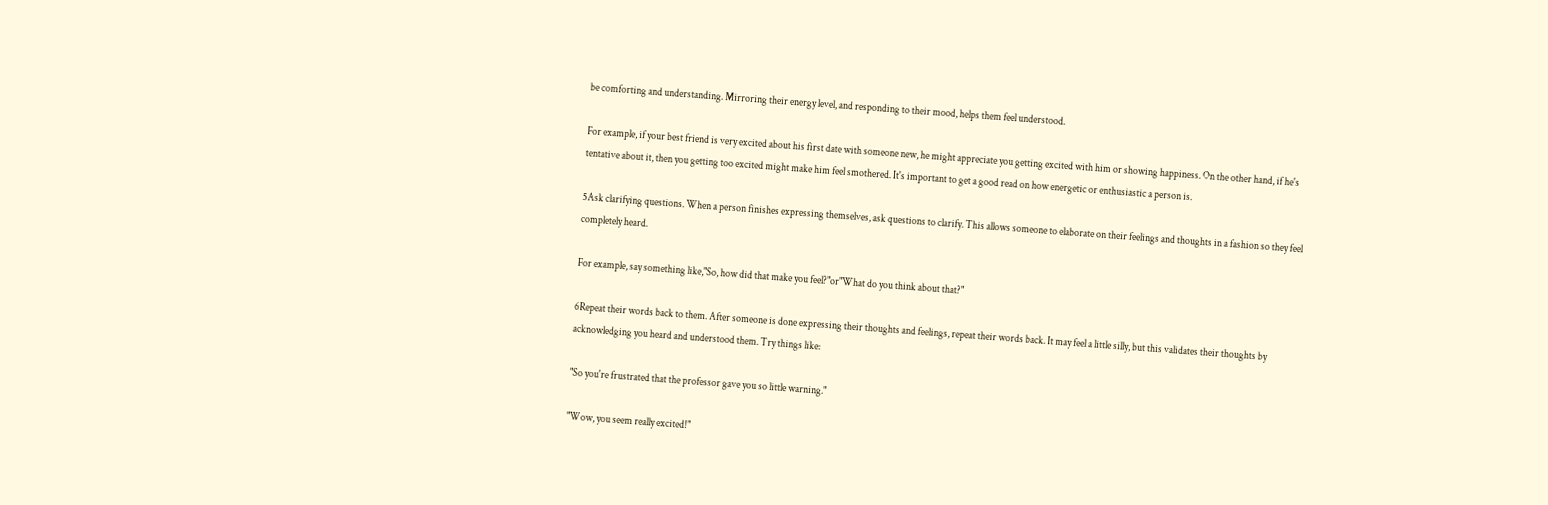be comforting and understanding. Mirroring their energy level, and responding to their mood, helps them feel understood.

For example, if your best friend is very excited about his first date with someone new, he might appreciate you getting excited with him or showing happiness. On the other hand, if he's tentative about it, then you getting too excited might make him feel smothered. It's important to get a good read on how energetic or enthusiastic a person is.

5Ask clarifying questions. When a person finishes expressing themselves, ask questions to clarify. This allows someone to elaborate on their feelings and thoughts in a fashion so they feel completely heard.

For example, say something like,"So, how did that make you feel?"or"What do you think about that?"

6Repeat their words back to them. After someone is done expressing their thoughts and feelings, repeat their words back. It may feel a little silly, but this validates their thoughts by acknowledging you heard and understood them. Try things like:

"So you're frustrated that the professor gave you so little warning."

"Wow, you seem really excited!"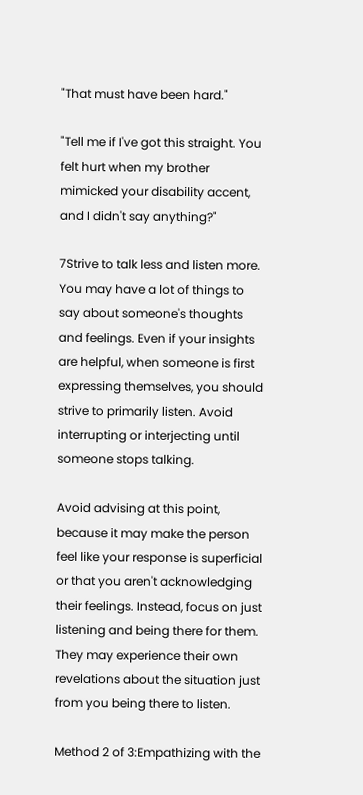"That must have been hard."

"Tell me if I've got this straight. You felt hurt when my brother mimicked your disability accent, and I didn't say anything?"

7Strive to talk less and listen more. You may have a lot of things to say about someone's thoughts and feelings. Even if your insights are helpful, when someone is first expressing themselves, you should strive to primarily listen. Avoid interrupting or interjecting until someone stops talking.

Avoid advising at this point, because it may make the person feel like your response is superficial or that you aren't acknowledging their feelings. Instead, focus on just listening and being there for them. They may experience their own revelations about the situation just from you being there to listen.

Method 2 of 3:Empathizing with the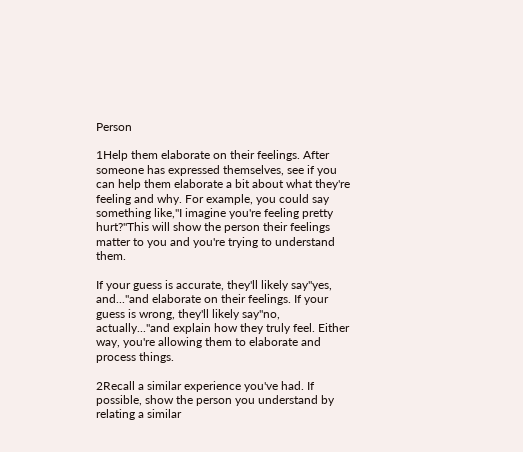Person

1Help them elaborate on their feelings. After someone has expressed themselves, see if you can help them elaborate a bit about what they're feeling and why. For example, you could say something like,"I imagine you're feeling pretty hurt?"This will show the person their feelings matter to you and you're trying to understand them.

If your guess is accurate, they'll likely say"yes, and..."and elaborate on their feelings. If your guess is wrong, they'll likely say"no, actually..."and explain how they truly feel. Either way, you're allowing them to elaborate and process things.

2Recall a similar experience you've had. If possible, show the person you understand by relating a similar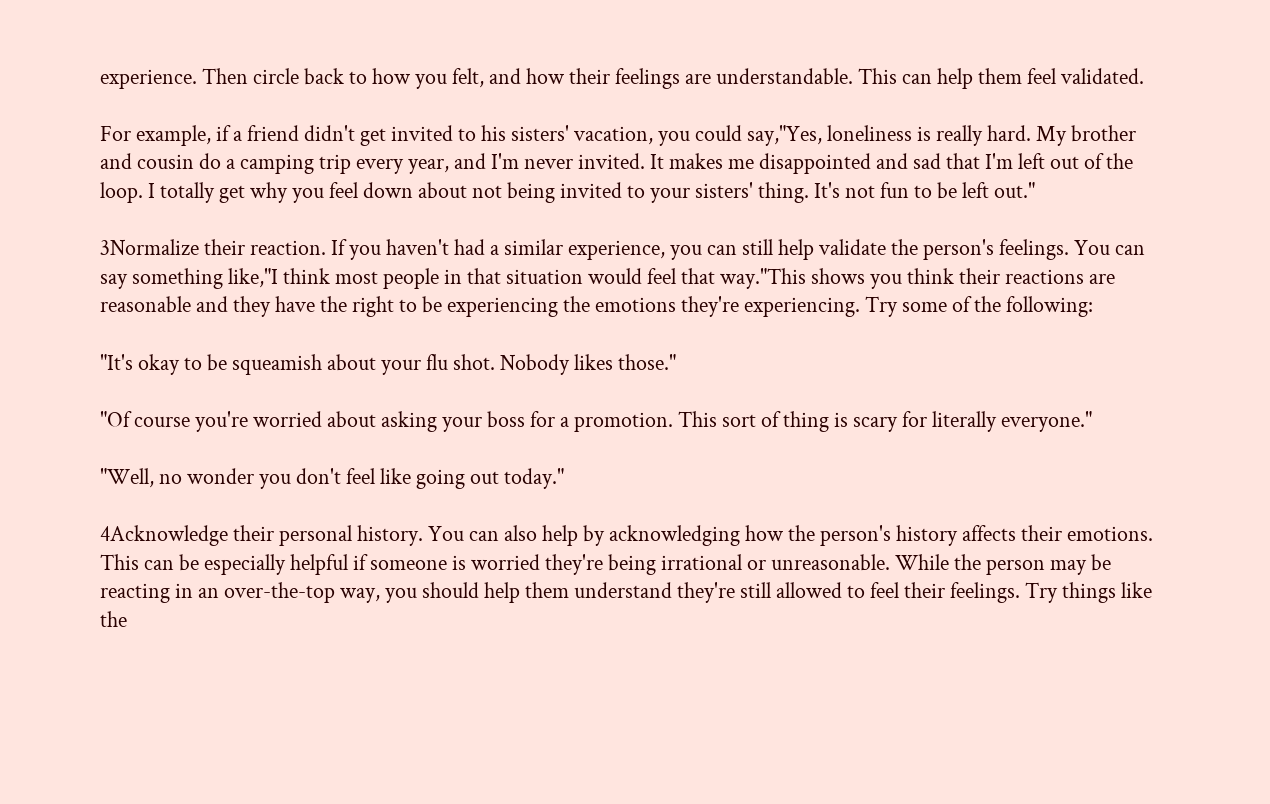experience. Then circle back to how you felt, and how their feelings are understandable. This can help them feel validated.

For example, if a friend didn't get invited to his sisters' vacation, you could say,"Yes, loneliness is really hard. My brother and cousin do a camping trip every year, and I'm never invited. It makes me disappointed and sad that I'm left out of the loop. I totally get why you feel down about not being invited to your sisters' thing. It's not fun to be left out."

3Normalize their reaction. If you haven't had a similar experience, you can still help validate the person's feelings. You can say something like,"I think most people in that situation would feel that way."This shows you think their reactions are reasonable and they have the right to be experiencing the emotions they're experiencing. Try some of the following:

"It's okay to be squeamish about your flu shot. Nobody likes those."

"Of course you're worried about asking your boss for a promotion. This sort of thing is scary for literally everyone."

"Well, no wonder you don't feel like going out today."

4Acknowledge their personal history. You can also help by acknowledging how the person's history affects their emotions. This can be especially helpful if someone is worried they're being irrational or unreasonable. While the person may be reacting in an over-the-top way, you should help them understand they're still allowed to feel their feelings. Try things like the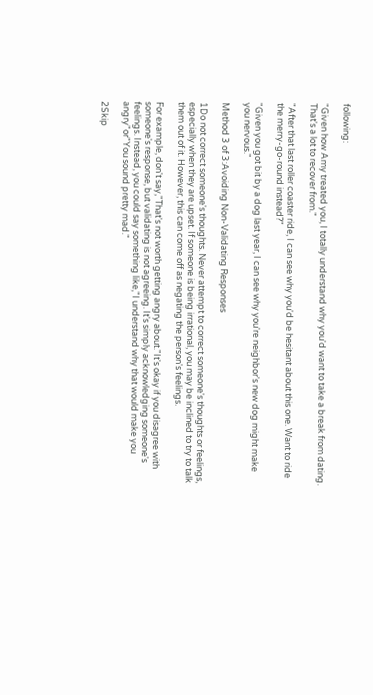following:

"Given how Amy treated you, I totally understand why you'd want to take a break from dating. That's a lot to recover from."

"After that last roller coaster ride, I can see why you'd be hesitant about this one. Want to ride the merry-go-round instead?"

"Given you got bit by a dog last year, I can see why you're neighbor's new dog might make you nervous."

Method 3 of 3:Avoiding Non-Validating Responses

1Do not correct someone's thoughts. Never attempt to correct someone's thoughts or feelings, especially when they are upset. If someone is being irrational, you may be inclined to try to talk them out of it. However, this can come off as negating the person's feelings.

For example, don't say,"That's not worth getting angry about."It's okay if you disagree with someone's response, but validating is not agreeing. It's simply acknowledging someone's feelings. Instead, you could say something like,"I understand why that would make you angry"or"You sound pretty mad."

2Skip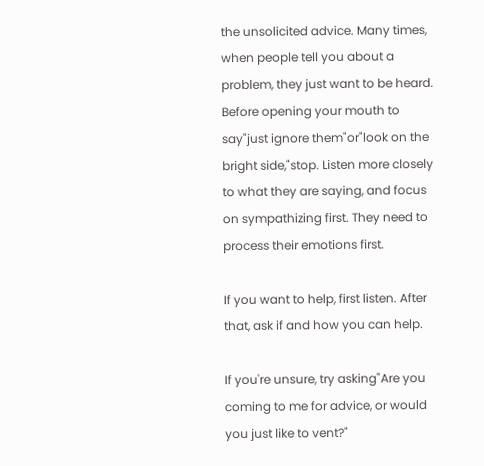the unsolicited advice. Many times, when people tell you about a problem, they just want to be heard. Before opening your mouth to say"just ignore them"or"look on the bright side,"stop. Listen more closely to what they are saying, and focus on sympathizing first. They need to process their emotions first.

If you want to help, first listen. After that, ask if and how you can help.

If you're unsure, try asking"Are you coming to me for advice, or would you just like to vent?"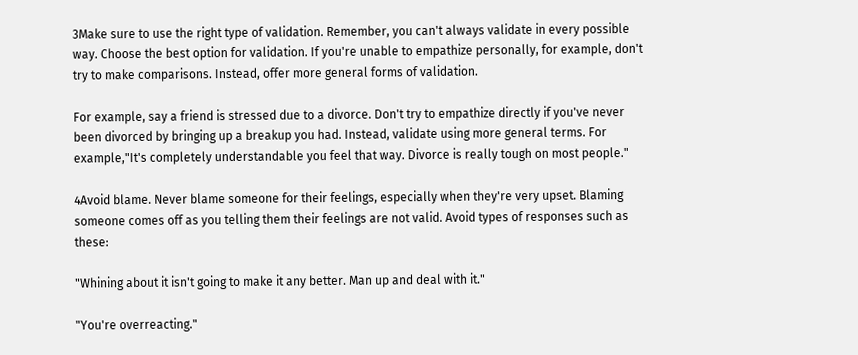3Make sure to use the right type of validation. Remember, you can't always validate in every possible way. Choose the best option for validation. If you're unable to empathize personally, for example, don't try to make comparisons. Instead, offer more general forms of validation.

For example, say a friend is stressed due to a divorce. Don't try to empathize directly if you've never been divorced by bringing up a breakup you had. Instead, validate using more general terms. For example,"It's completely understandable you feel that way. Divorce is really tough on most people."

4Avoid blame. Never blame someone for their feelings, especially when they're very upset. Blaming someone comes off as you telling them their feelings are not valid. Avoid types of responses such as these:

"Whining about it isn't going to make it any better. Man up and deal with it."

"You're overreacting."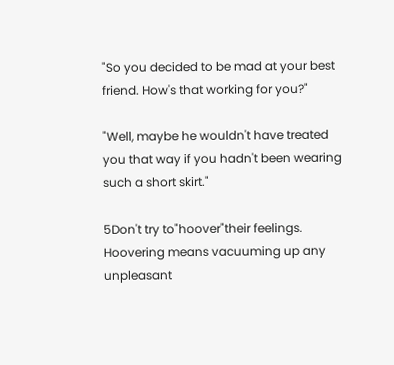"So you decided to be mad at your best friend. How's that working for you?"

"Well, maybe he wouldn't have treated you that way if you hadn't been wearing such a short skirt."

5Don't try to"hoover"their feelings. Hoovering means vacuuming up any unpleasant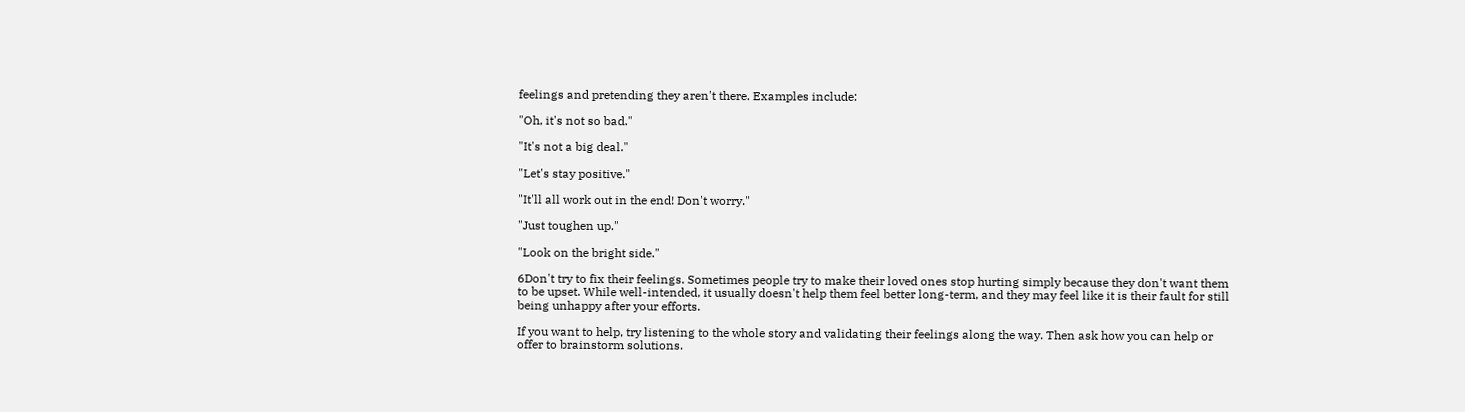feelings and pretending they aren't there. Examples include:

"Oh, it's not so bad."

"It's not a big deal."

"Let's stay positive."

"It'll all work out in the end! Don't worry."

"Just toughen up."

"Look on the bright side."

6Don't try to fix their feelings. Sometimes people try to make their loved ones stop hurting simply because they don't want them to be upset. While well-intended, it usually doesn't help them feel better long-term, and they may feel like it is their fault for still being unhappy after your efforts.

If you want to help, try listening to the whole story and validating their feelings along the way. Then ask how you can help or offer to brainstorm solutions.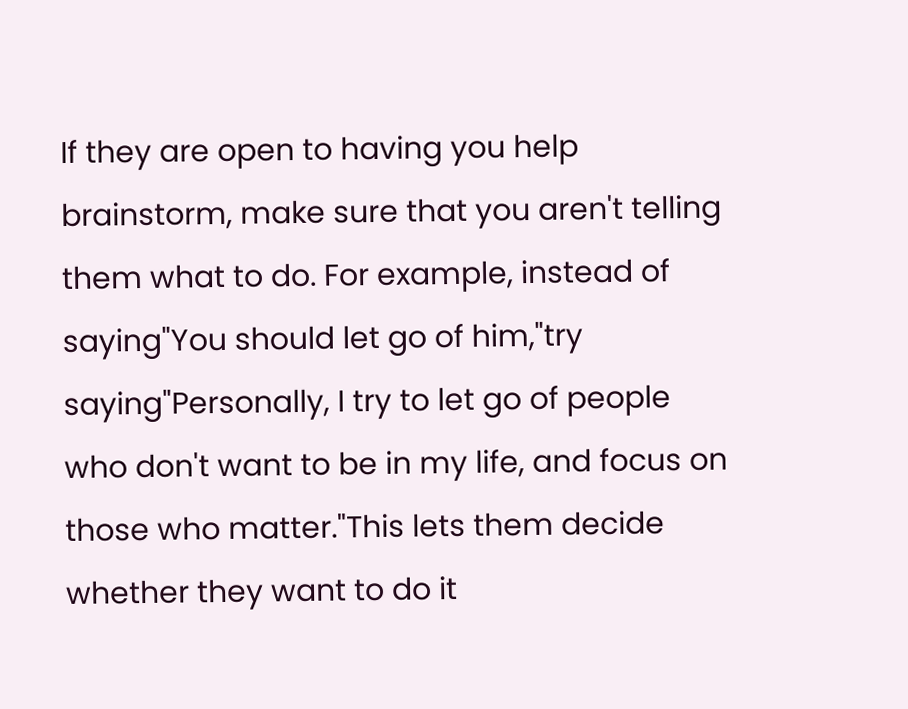If they are open to having you help brainstorm, make sure that you aren't telling them what to do. For example, instead of saying"You should let go of him,"try saying"Personally, I try to let go of people who don't want to be in my life, and focus on those who matter."This lets them decide whether they want to do it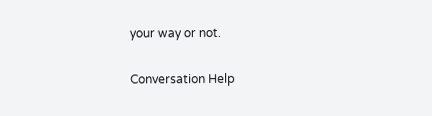your way or not.

Conversation Help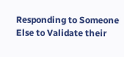Responding to Someone Else to Validate their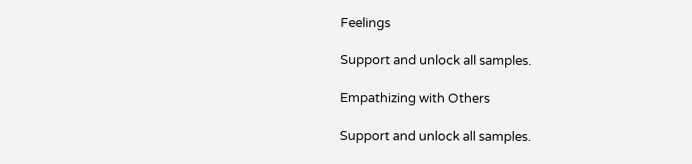Feelings

Support and unlock all samples.

Empathizing with Others

Support and unlock all samples.